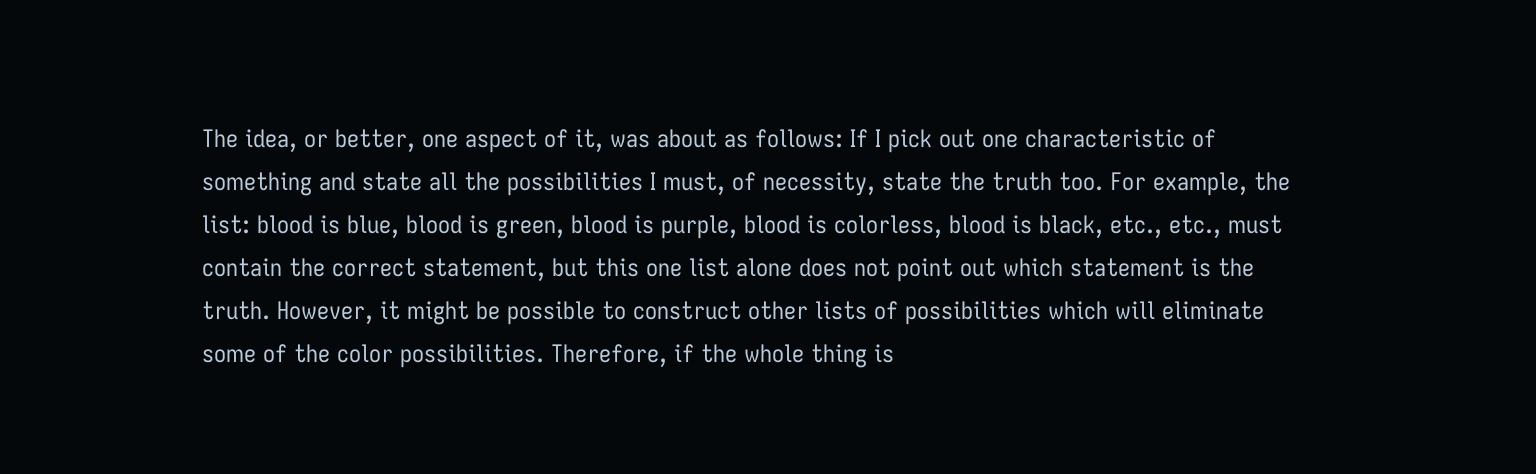The idea, or better, one aspect of it, was about as follows: If I pick out one characteristic of something and state all the possibilities I must, of necessity, state the truth too. For example, the list: blood is blue, blood is green, blood is purple, blood is colorless, blood is black, etc., etc., must contain the correct statement, but this one list alone does not point out which statement is the truth. However, it might be possible to construct other lists of possibilities which will eliminate some of the color possibilities. Therefore, if the whole thing is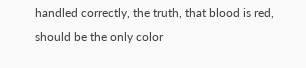handled correctly, the truth, that blood is red, should be the only color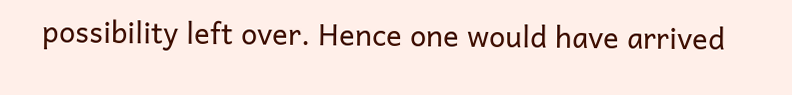possibility left over. Hence one would have arrived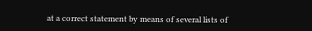at a correct statement by means of several lists of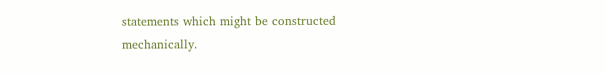statements which might be constructed mechanically.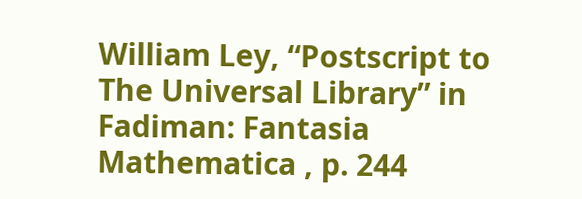William Ley, “Postscript to The Universal Library” in Fadiman: Fantasia Mathematica , p. 244